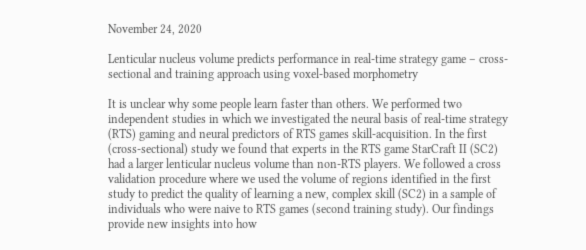November 24, 2020

Lenticular nucleus volume predicts performance in real-time strategy game – cross-sectional and training approach using voxel-based morphometry

It is unclear why some people learn faster than others. We performed two independent studies in which we investigated the neural basis of real-time strategy (RTS) gaming and neural predictors of RTS games skill-acquisition. In the first (cross-sectional) study we found that experts in the RTS game StarCraft II (SC2) had a larger lenticular nucleus volume than non-RTS players. We followed a cross validation procedure where we used the volume of regions identified in the first study to predict the quality of learning a new, complex skill (SC2) in a sample of individuals who were naive to RTS games (second training study). Our findings provide new insights into how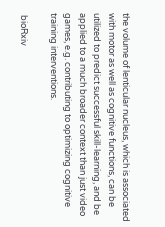the volume of lenticular nucleus, which is associated with motor as well as cognitive functions, can be utilized to predict successful skill-learning, and be applied to a much broader context than just video games, e.g. contributing to optimizing cognitive training interventions.

 bioRxiv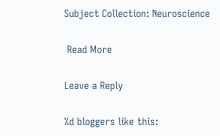Subject Collection: Neuroscience

 Read More

Leave a Reply

%d bloggers like this: